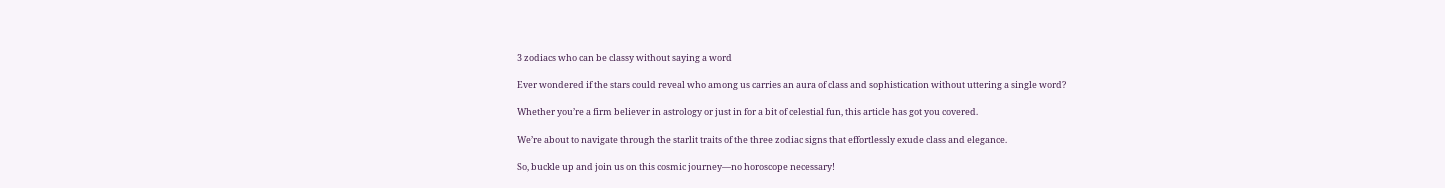3 zodiacs who can be classy without saying a word

Ever wondered if the stars could reveal who among us carries an aura of class and sophistication without uttering a single word?

Whether you’re a firm believer in astrology or just in for a bit of celestial fun, this article has got you covered.

We’re about to navigate through the starlit traits of the three zodiac signs that effortlessly exude class and elegance.

So, buckle up and join us on this cosmic journey—no horoscope necessary!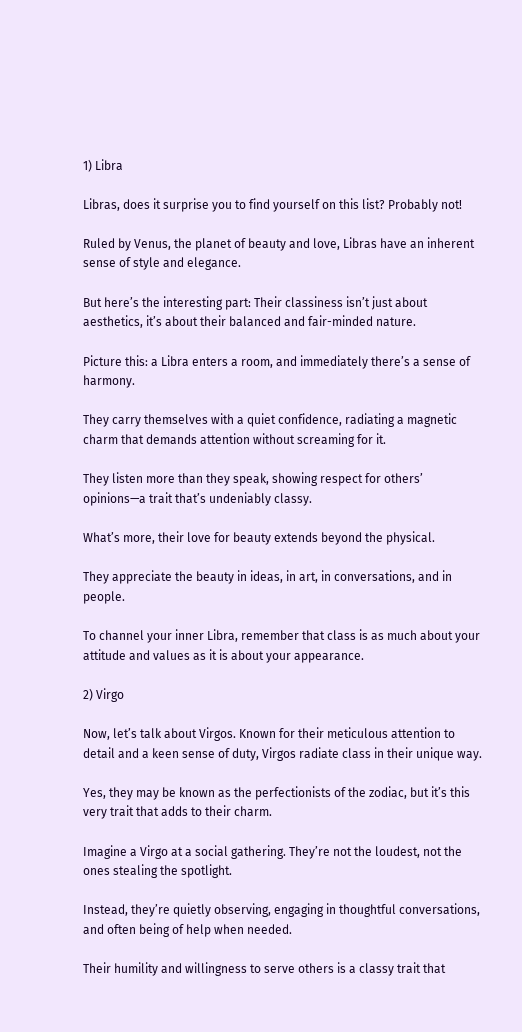1) Libra

Libras, does it surprise you to find yourself on this list? Probably not!

Ruled by Venus, the planet of beauty and love, Libras have an inherent sense of style and elegance.

But here’s the interesting part: Their classiness isn’t just about aesthetics, it’s about their balanced and fair-minded nature.

Picture this: a Libra enters a room, and immediately there’s a sense of harmony.

They carry themselves with a quiet confidence, radiating a magnetic charm that demands attention without screaming for it.

They listen more than they speak, showing respect for others’ opinions—a trait that’s undeniably classy.

What’s more, their love for beauty extends beyond the physical.

They appreciate the beauty in ideas, in art, in conversations, and in people.

To channel your inner Libra, remember that class is as much about your attitude and values as it is about your appearance.

2) Virgo

Now, let’s talk about Virgos. Known for their meticulous attention to detail and a keen sense of duty, Virgos radiate class in their unique way.

Yes, they may be known as the perfectionists of the zodiac, but it’s this very trait that adds to their charm.

Imagine a Virgo at a social gathering. They’re not the loudest, not the ones stealing the spotlight.

Instead, they’re quietly observing, engaging in thoughtful conversations, and often being of help when needed.

Their humility and willingness to serve others is a classy trait that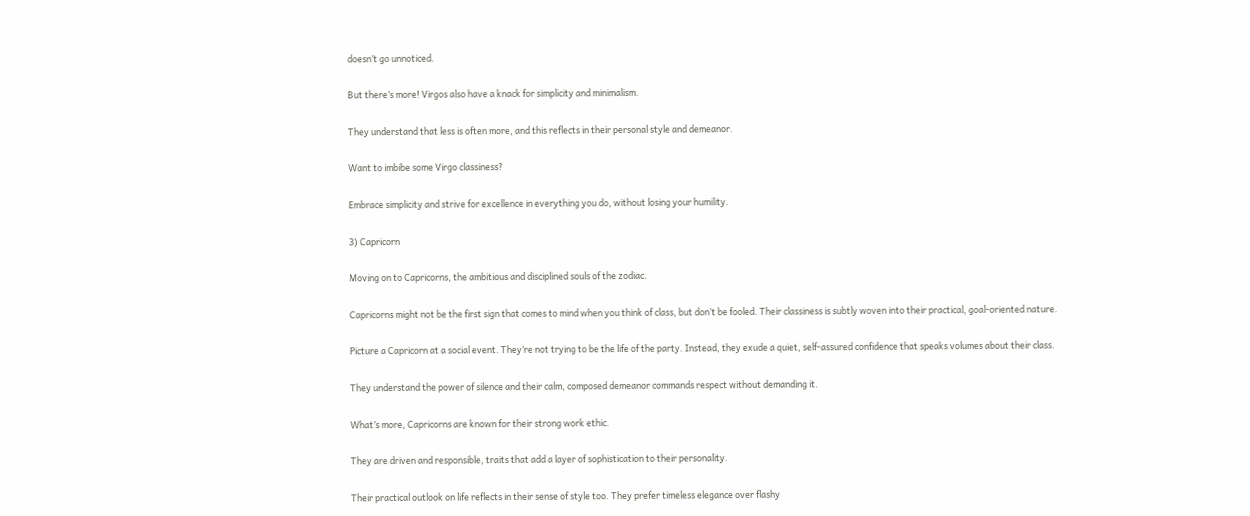doesn’t go unnoticed.

But there’s more! Virgos also have a knack for simplicity and minimalism.

They understand that less is often more, and this reflects in their personal style and demeanor.

Want to imbibe some Virgo classiness?

Embrace simplicity and strive for excellence in everything you do, without losing your humility.

3) Capricorn

Moving on to Capricorns, the ambitious and disciplined souls of the zodiac.

Capricorns might not be the first sign that comes to mind when you think of class, but don’t be fooled. Their classiness is subtly woven into their practical, goal-oriented nature.

Picture a Capricorn at a social event. They’re not trying to be the life of the party. Instead, they exude a quiet, self-assured confidence that speaks volumes about their class.

They understand the power of silence and their calm, composed demeanor commands respect without demanding it.

What’s more, Capricorns are known for their strong work ethic.

They are driven and responsible, traits that add a layer of sophistication to their personality.

Their practical outlook on life reflects in their sense of style too. They prefer timeless elegance over flashy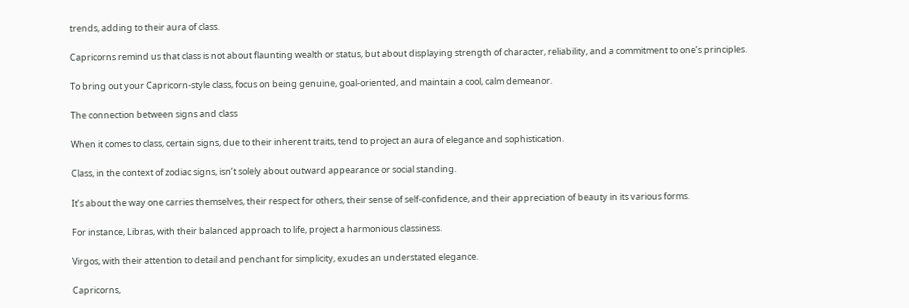trends, adding to their aura of class.

Capricorns remind us that class is not about flaunting wealth or status, but about displaying strength of character, reliability, and a commitment to one’s principles.

To bring out your Capricorn-style class, focus on being genuine, goal-oriented, and maintain a cool, calm demeanor.

The connection between signs and class

When it comes to class, certain signs, due to their inherent traits, tend to project an aura of elegance and sophistication.

Class, in the context of zodiac signs, isn’t solely about outward appearance or social standing.

It’s about the way one carries themselves, their respect for others, their sense of self-confidence, and their appreciation of beauty in its various forms.

For instance, Libras, with their balanced approach to life, project a harmonious classiness.

Virgos, with their attention to detail and penchant for simplicity, exudes an understated elegance.

Capricorns,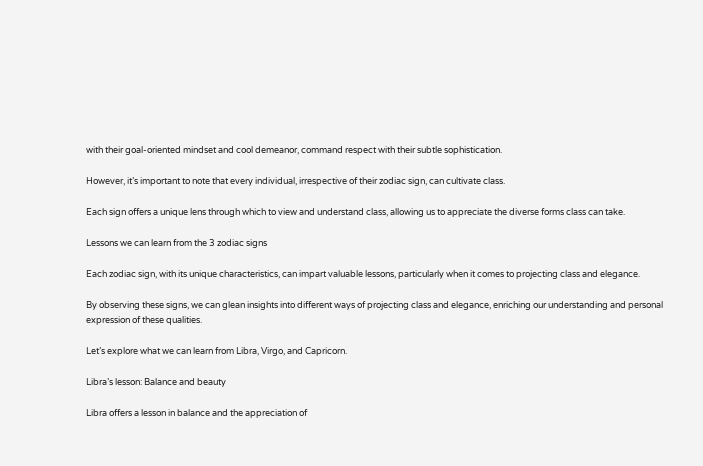with their goal-oriented mindset and cool demeanor, command respect with their subtle sophistication.

However, it’s important to note that every individual, irrespective of their zodiac sign, can cultivate class.

Each sign offers a unique lens through which to view and understand class, allowing us to appreciate the diverse forms class can take.

Lessons we can learn from the 3 zodiac signs

Each zodiac sign, with its unique characteristics, can impart valuable lessons, particularly when it comes to projecting class and elegance.

By observing these signs, we can glean insights into different ways of projecting class and elegance, enriching our understanding and personal expression of these qualities.

Let’s explore what we can learn from Libra, Virgo, and Capricorn.

Libra’s lesson: Balance and beauty

Libra offers a lesson in balance and the appreciation of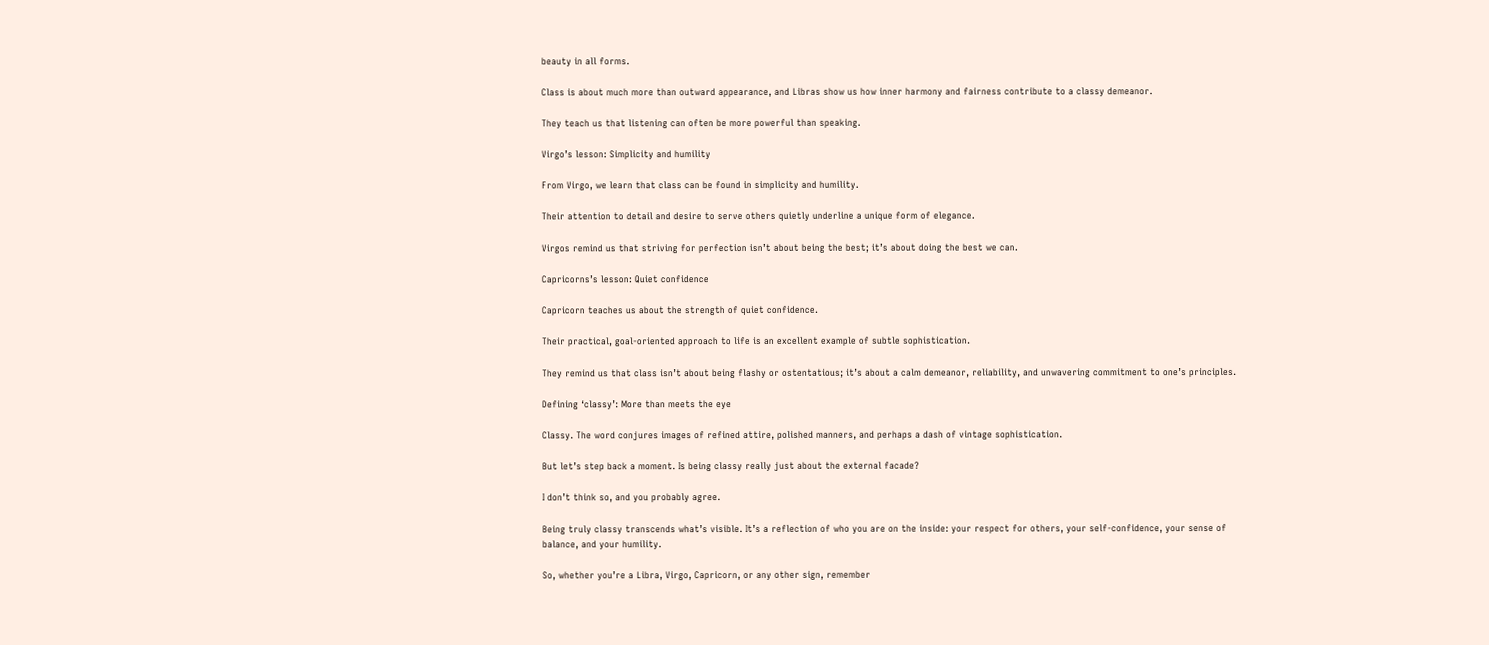beauty in all forms.

Class is about much more than outward appearance, and Libras show us how inner harmony and fairness contribute to a classy demeanor.

They teach us that listening can often be more powerful than speaking.

Virgo’s lesson: Simplicity and humility

From Virgo, we learn that class can be found in simplicity and humility.

Their attention to detail and desire to serve others quietly underline a unique form of elegance.

Virgos remind us that striving for perfection isn’t about being the best; it’s about doing the best we can.

Capricorns’s lesson: Quiet confidence

Capricorn teaches us about the strength of quiet confidence.

Their practical, goal-oriented approach to life is an excellent example of subtle sophistication.

They remind us that class isn’t about being flashy or ostentatious; it’s about a calm demeanor, reliability, and unwavering commitment to one’s principles.

Defining ‘classy’: More than meets the eye

Classy. The word conjures images of refined attire, polished manners, and perhaps a dash of vintage sophistication.

But let’s step back a moment. Is being classy really just about the external facade?

I don’t think so, and you probably agree.

Being truly classy transcends what’s visible. It’s a reflection of who you are on the inside: your respect for others, your self-confidence, your sense of balance, and your humility.

So, whether you’re a Libra, Virgo, Capricorn, or any other sign, remember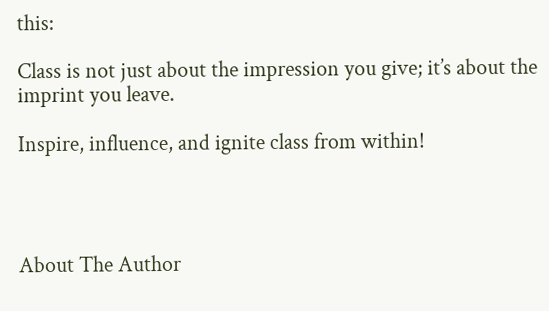this:

Class is not just about the impression you give; it’s about the imprint you leave.

Inspire, influence, and ignite class from within!




About The Author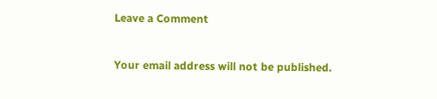Leave a Comment

Your email address will not be published.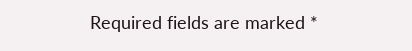Required fields are marked *